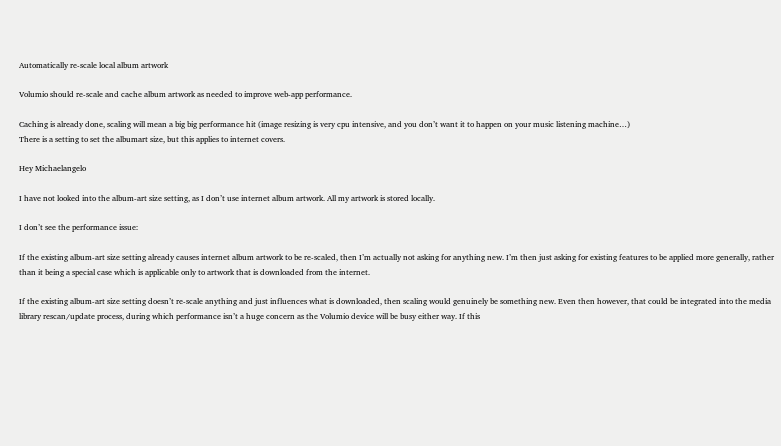Automatically re-scale local album artwork

Volumio should re-scale and cache album artwork as needed to improve web-app performance.

Caching is already done, scaling will mean a big big performance hit (image resizing is very cpu intensive, and you don’t want it to happen on your music listening machine…)
There is a setting to set the albumart size, but this applies to internet covers.

Hey Michaelangelo

I have not looked into the album-art size setting, as I don’t use internet album artwork. All my artwork is stored locally.

I don’t see the performance issue:

If the existing album-art size setting already causes internet album artwork to be re-scaled, then I’m actually not asking for anything new. I’m then just asking for existing features to be applied more generally, rather than it being a special case which is applicable only to artwork that is downloaded from the internet.

If the existing album-art size setting doesn’t re-scale anything and just influences what is downloaded, then scaling would genuinely be something new. Even then however, that could be integrated into the media library rescan/update process, during which performance isn’t a huge concern as the Volumio device will be busy either way. If this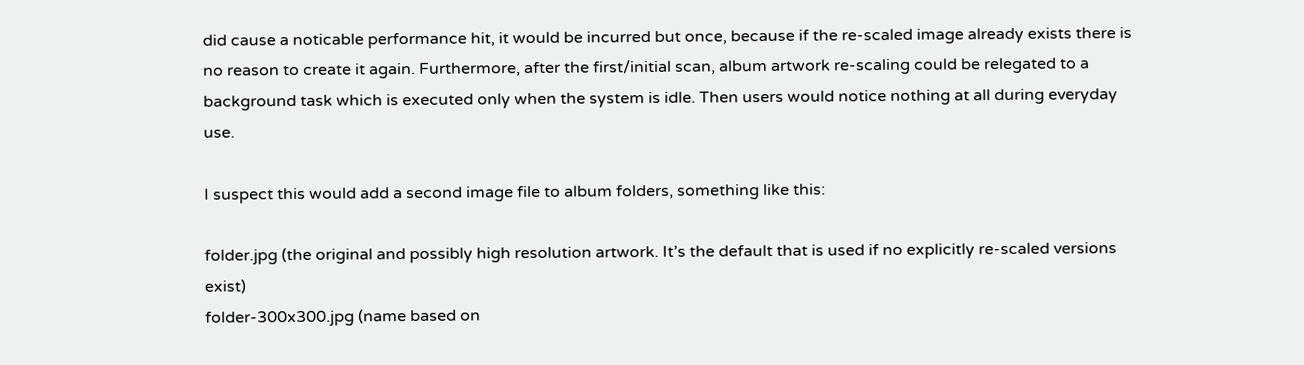did cause a noticable performance hit, it would be incurred but once, because if the re-scaled image already exists there is no reason to create it again. Furthermore, after the first/initial scan, album artwork re-scaling could be relegated to a background task which is executed only when the system is idle. Then users would notice nothing at all during everyday use.

I suspect this would add a second image file to album folders, something like this:

folder.jpg (the original and possibly high resolution artwork. It’s the default that is used if no explicitly re-scaled versions exist)
folder-300x300.jpg (name based on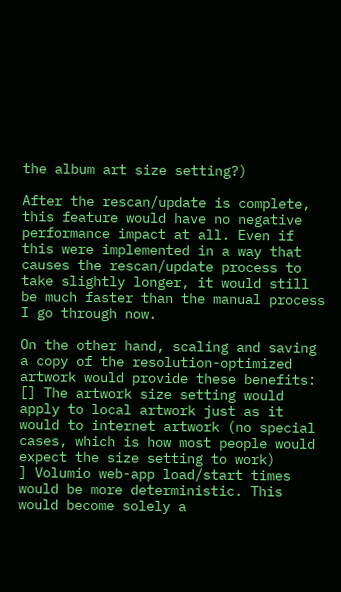the album art size setting?)

After the rescan/update is complete, this feature would have no negative performance impact at all. Even if this were implemented in a way that causes the rescan/update process to take slightly longer, it would still be much faster than the manual process I go through now.

On the other hand, scaling and saving a copy of the resolution-optimized artwork would provide these benefits:
[] The artwork size setting would apply to local artwork just as it would to internet artwork (no special cases, which is how most people would expect the size setting to work)
] Volumio web-app load/start times would be more deterministic. This would become solely a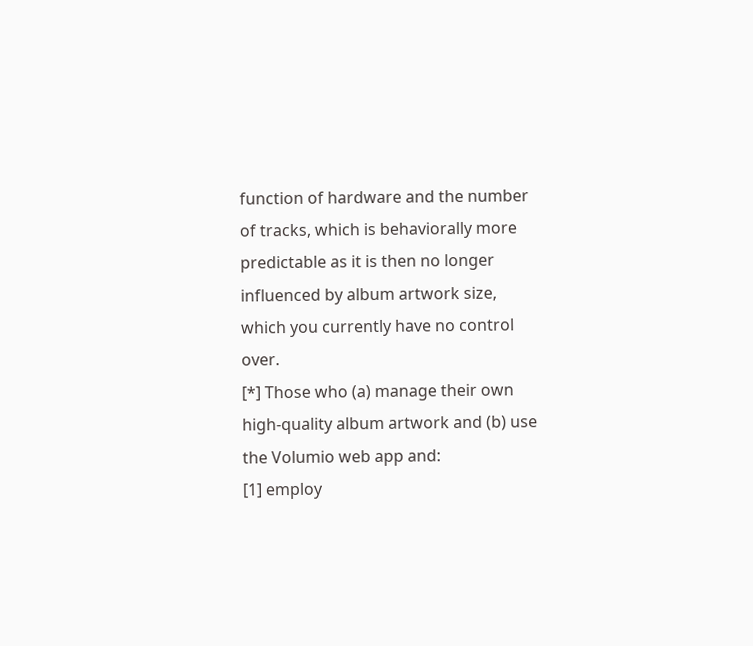function of hardware and the number of tracks, which is behaviorally more predictable as it is then no longer influenced by album artwork size, which you currently have no control over.
[*] Those who (a) manage their own high-quality album artwork and (b) use the Volumio web app and:
[1] employ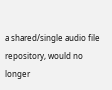a shared/single audio file repository, would no longer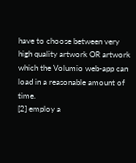have to choose between very high quality artwork OR artwork which the Volumio web-app can load in a reasonable amount of time.
[2] employ a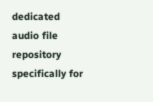dedicated audio file repository specifically for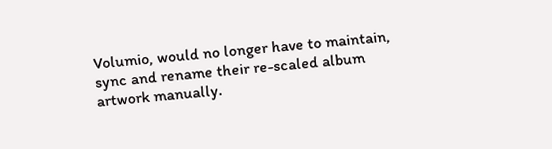Volumio, would no longer have to maintain, sync and rename their re-scaled album artwork manually.